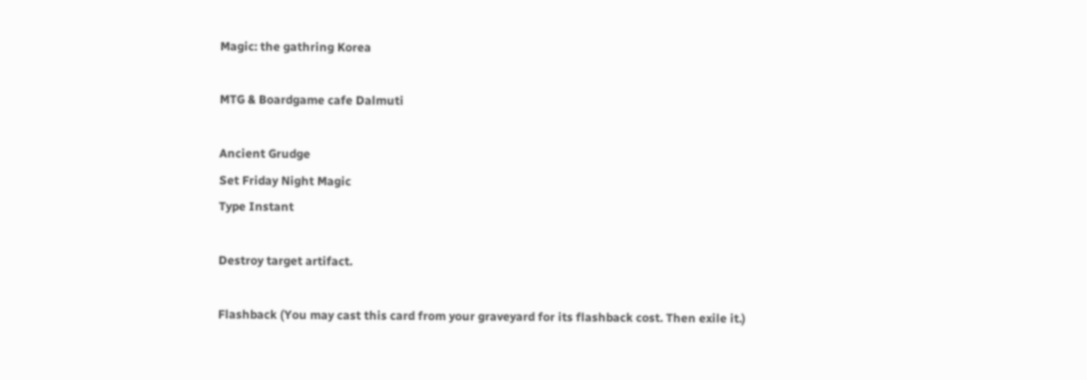Magic: the gathring Korea

MTG & Boardgame cafe Dalmuti

Ancient Grudge
Set Friday Night Magic
Type Instant

Destroy target artifact.

Flashback (You may cast this card from your graveyard for its flashback cost. Then exile it.)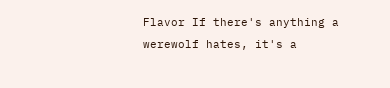Flavor If there's anything a werewolf hates, it's a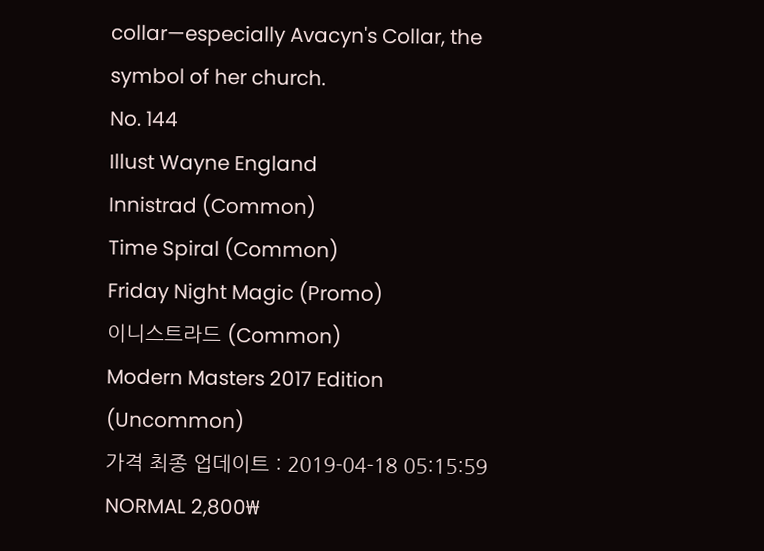collar—especially Avacyn's Collar, the symbol of her church.
No. 144
Illust Wayne England
Innistrad (Common)
Time Spiral (Common)
Friday Night Magic (Promo)
이니스트라드 (Common)
Modern Masters 2017 Edition (Uncommon)
가격 최종 업데이트 : 2019-04-18 05:15:59
NORMAL 2,800₩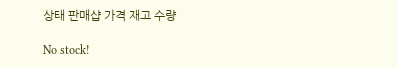상태 판매샵 가격 재고 수량

No stock!